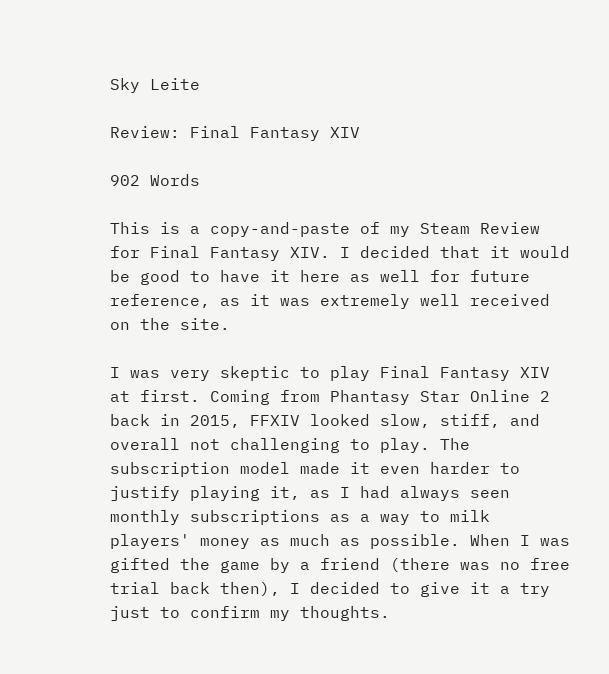Sky Leite

Review: Final Fantasy XIV

902 Words

This is a copy-and-paste of my Steam Review for Final Fantasy XIV. I decided that it would be good to have it here as well for future reference, as it was extremely well received on the site.

I was very skeptic to play Final Fantasy XIV at first. Coming from Phantasy Star Online 2 back in 2015, FFXIV looked slow, stiff, and overall not challenging to play. The subscription model made it even harder to justify playing it, as I had always seen monthly subscriptions as a way to milk players' money as much as possible. When I was gifted the game by a friend (there was no free trial back then), I decided to give it a try just to confirm my thoughts.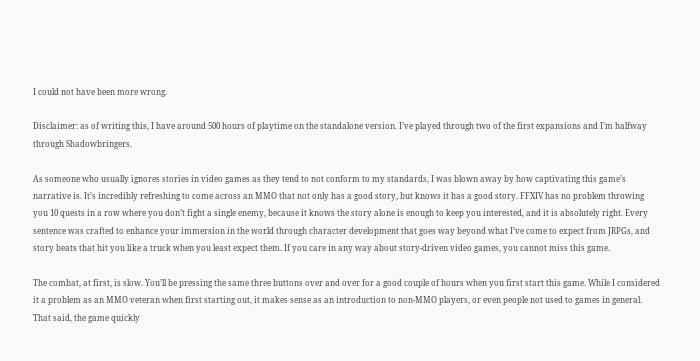I could not have been more wrong.

Disclaimer: as of writing this, I have around 500 hours of playtime on the standalone version. I’ve played through two of the first expansions and I’m halfway through Shadowbringers.

As someone who usually ignores stories in video games as they tend to not conform to my standards, I was blown away by how captivating this game’s narrative is. It’s incredibly refreshing to come across an MMO that not only has a good story, but knows it has a good story. FFXIV has no problem throwing you 10 quests in a row where you don’t fight a single enemy, because it knows the story alone is enough to keep you interested, and it is absolutely right. Every sentence was crafted to enhance your immersion in the world through character development that goes way beyond what I’ve come to expect from JRPGs, and story beats that hit you like a truck when you least expect them. If you care in any way about story-driven video games, you cannot miss this game.

The combat, at first, is slow. You’ll be pressing the same three buttons over and over for a good couple of hours when you first start this game. While I considered it a problem as an MMO veteran when first starting out, it makes sense as an introduction to non-MMO players, or even people not used to games in general. That said, the game quickly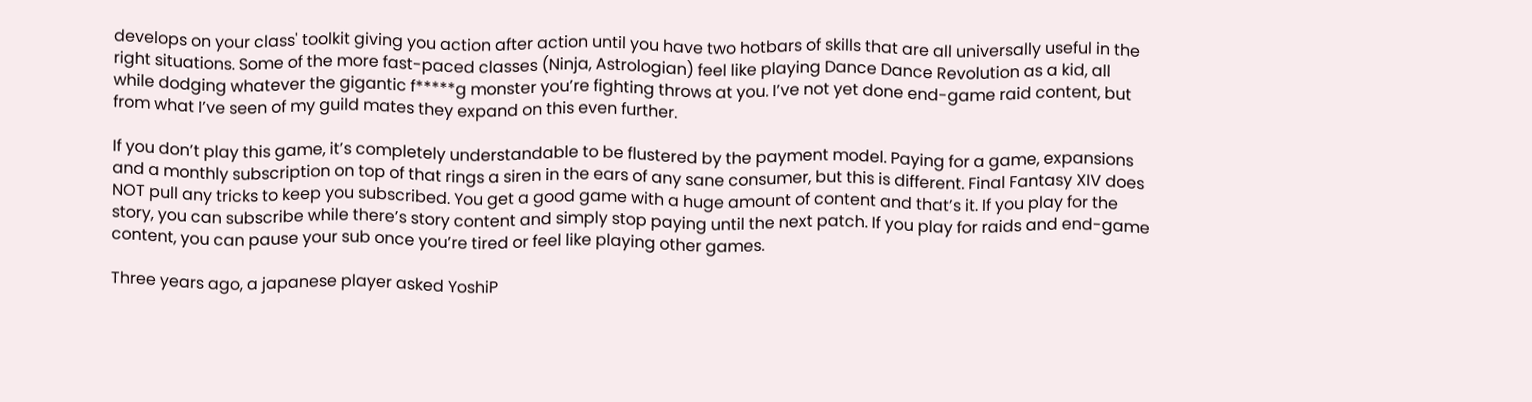develops on your class' toolkit giving you action after action until you have two hotbars of skills that are all universally useful in the right situations. Some of the more fast-paced classes (Ninja, Astrologian) feel like playing Dance Dance Revolution as a kid, all while dodging whatever the gigantic f*****g monster you’re fighting throws at you. I’ve not yet done end-game raid content, but from what I’ve seen of my guild mates they expand on this even further.

If you don’t play this game, it’s completely understandable to be flustered by the payment model. Paying for a game, expansions and a monthly subscription on top of that rings a siren in the ears of any sane consumer, but this is different. Final Fantasy XIV does NOT pull any tricks to keep you subscribed. You get a good game with a huge amount of content and that’s it. If you play for the story, you can subscribe while there’s story content and simply stop paying until the next patch. If you play for raids and end-game content, you can pause your sub once you’re tired or feel like playing other games.

Three years ago, a japanese player asked YoshiP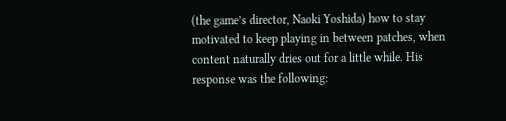(the game’s director, Naoki Yoshida) how to stay motivated to keep playing in between patches, when content naturally dries out for a little while. His response was the following: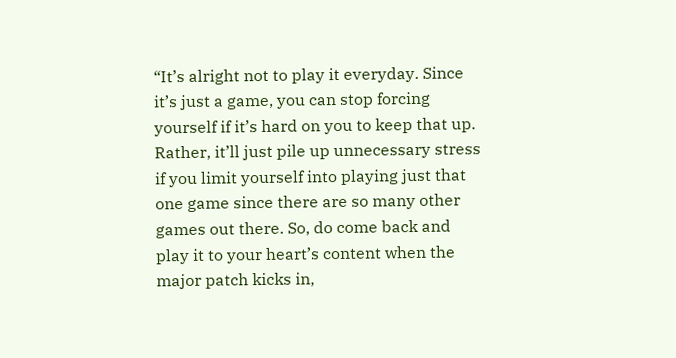“It’s alright not to play it everyday. Since it’s just a game, you can stop forcing yourself if it’s hard on you to keep that up. Rather, it’ll just pile up unnecessary stress if you limit yourself into playing just that one game since there are so many other games out there. So, do come back and play it to your heart’s content when the major patch kicks in,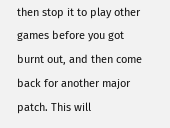then stop it to play other games before you got burnt out, and then come back for another major patch. This will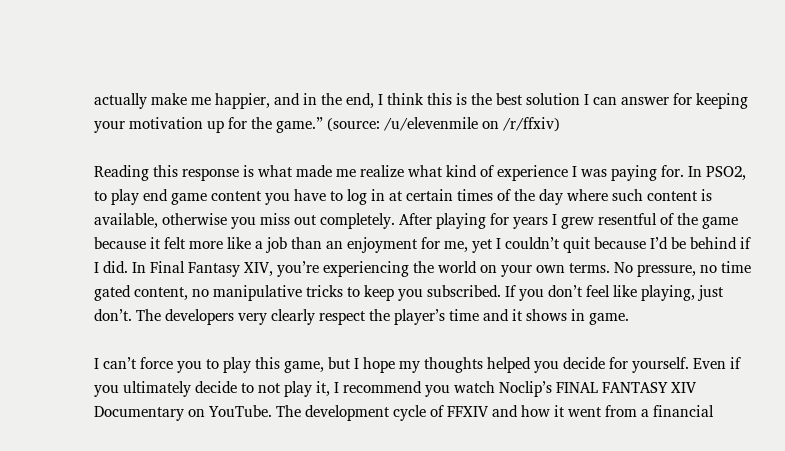actually make me happier, and in the end, I think this is the best solution I can answer for keeping your motivation up for the game.” (source: /u/elevenmile on /r/ffxiv)

Reading this response is what made me realize what kind of experience I was paying for. In PSO2, to play end game content you have to log in at certain times of the day where such content is available, otherwise you miss out completely. After playing for years I grew resentful of the game because it felt more like a job than an enjoyment for me, yet I couldn’t quit because I’d be behind if I did. In Final Fantasy XIV, you’re experiencing the world on your own terms. No pressure, no time gated content, no manipulative tricks to keep you subscribed. If you don’t feel like playing, just don’t. The developers very clearly respect the player’s time and it shows in game.

I can’t force you to play this game, but I hope my thoughts helped you decide for yourself. Even if you ultimately decide to not play it, I recommend you watch Noclip’s FINAL FANTASY XIV Documentary on YouTube. The development cycle of FFXIV and how it went from a financial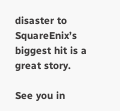disaster to SquareEnix’s biggest hit is a great story.

See you in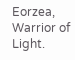Eorzea, Warrior of Light.